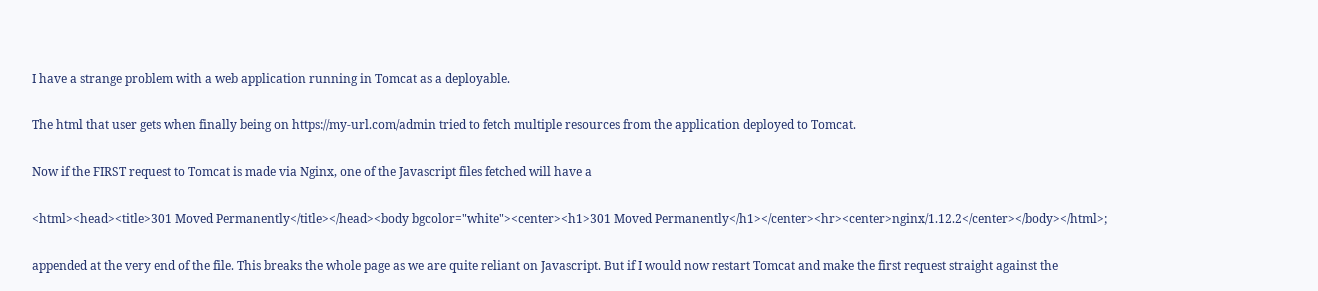I have a strange problem with a web application running in Tomcat as a deployable.

The html that user gets when finally being on https://my-url.com/admin tried to fetch multiple resources from the application deployed to Tomcat.

Now if the FIRST request to Tomcat is made via Nginx, one of the Javascript files fetched will have a

<html><head><title>301 Moved Permanently</title></head><body bgcolor="white"><center><h1>301 Moved Permanently</h1></center><hr><center>nginx/1.12.2</center></body></html>;

appended at the very end of the file. This breaks the whole page as we are quite reliant on Javascript. But if I would now restart Tomcat and make the first request straight against the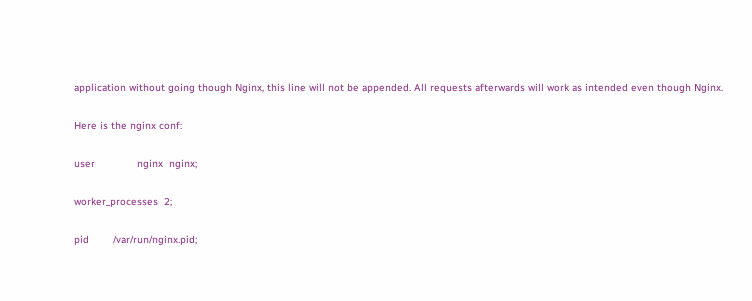application without going though Nginx, this line will not be appended. All requests afterwards will work as intended even though Nginx.

Here is the nginx conf:

user              nginx  nginx;

worker_processes  2;

pid        /var/run/nginx.pid;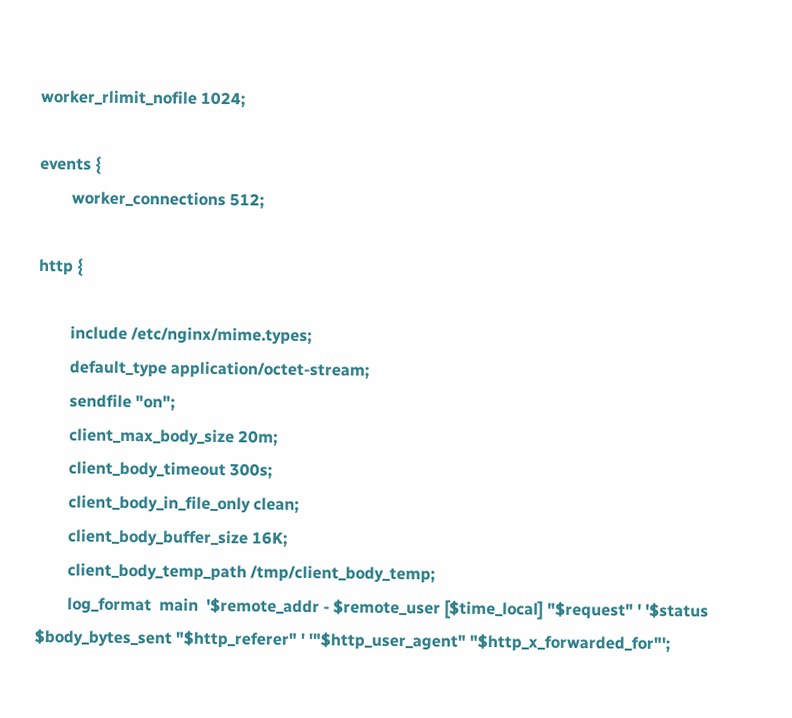worker_rlimit_nofile 1024;

events {
        worker_connections 512;

http {

        include /etc/nginx/mime.types;
        default_type application/octet-stream;
        sendfile "on";
        client_max_body_size 20m;
        client_body_timeout 300s;
        client_body_in_file_only clean;
        client_body_buffer_size 16K;
        client_body_temp_path /tmp/client_body_temp;
        log_format  main  '$remote_addr - $remote_user [$time_local] "$request" ' '$status $body_bytes_sent "$http_referer" ' '"$http_user_agent" "$http_x_forwarded_for"';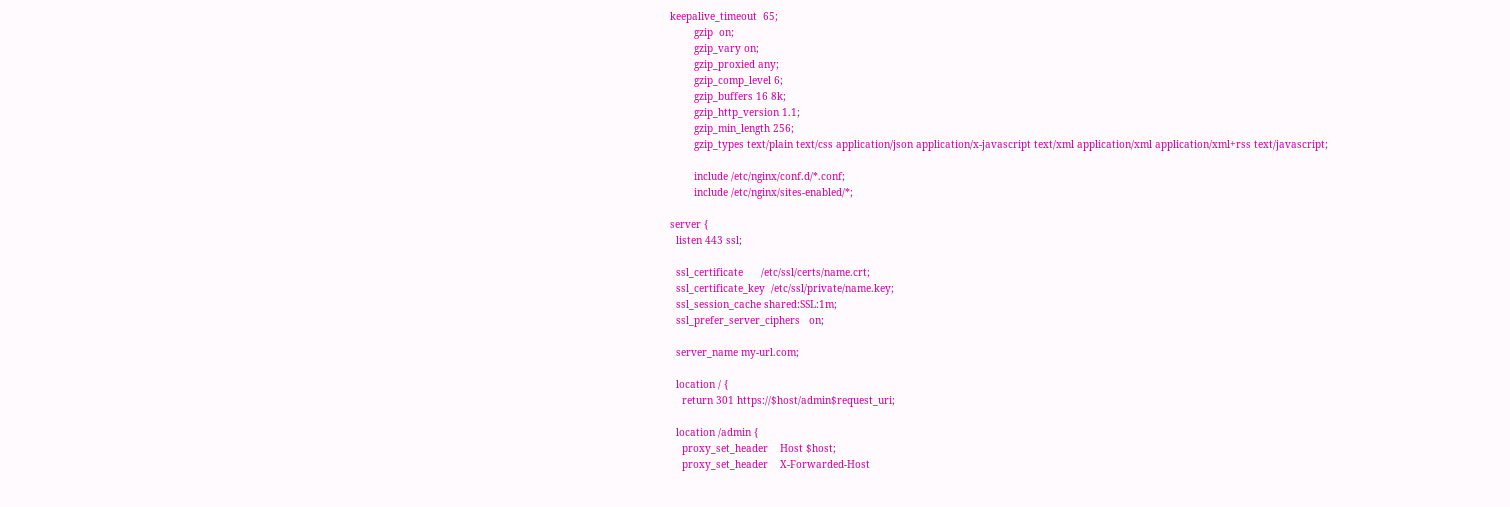keepalive_timeout  65;
        gzip  on;
        gzip_vary on;
        gzip_proxied any;
        gzip_comp_level 6;
        gzip_buffers 16 8k;
        gzip_http_version 1.1;
        gzip_min_length 256;
        gzip_types text/plain text/css application/json application/x-javascript text/xml application/xml application/xml+rss text/javascript;

        include /etc/nginx/conf.d/*.conf;
        include /etc/nginx/sites-enabled/*;

server {
  listen 443 ssl;

  ssl_certificate      /etc/ssl/certs/name.crt;
  ssl_certificate_key  /etc/ssl/private/name.key;
  ssl_session_cache shared:SSL:1m;
  ssl_prefer_server_ciphers   on;

  server_name my-url.com;

  location / {
    return 301 https://$host/admin$request_uri;

  location /admin {
    proxy_set_header    Host $host;
    proxy_set_header    X-Forwarded-Host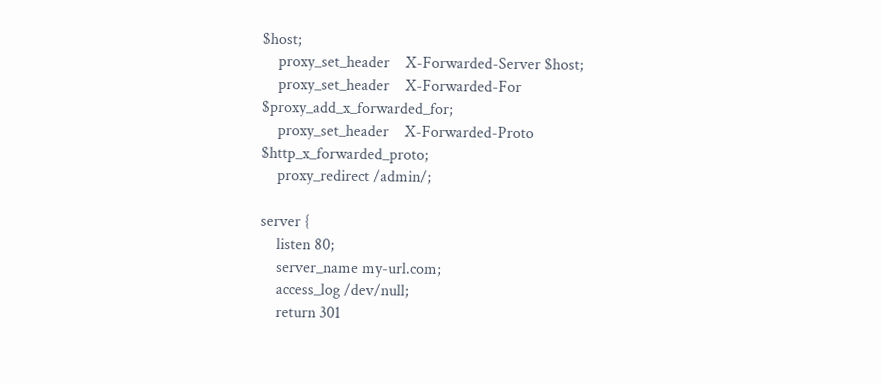$host;
    proxy_set_header    X-Forwarded-Server $host;
    proxy_set_header    X-Forwarded-For $proxy_add_x_forwarded_for;
    proxy_set_header    X-Forwarded-Proto $http_x_forwarded_proto;
    proxy_redirect /admin/;

server {
    listen 80;
    server_name my-url.com;
    access_log /dev/null;
    return 301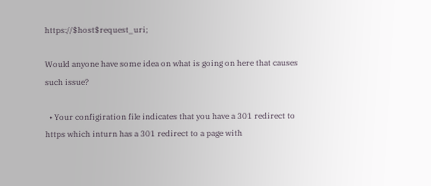https://$host$request_uri;

Would anyone have some idea on what is going on here that causes such issue?

  • Your configiration file indicates that you have a 301 redirect to https which inturn has a 301 redirect to a page with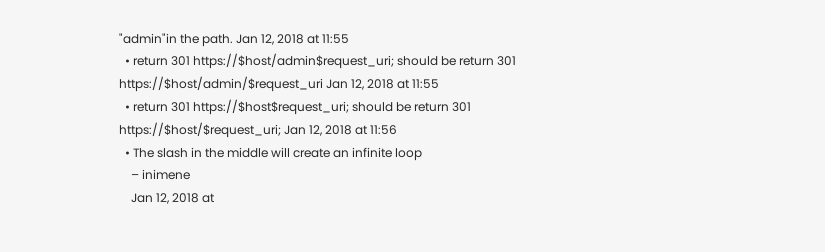"admin"in the path. Jan 12, 2018 at 11:55
  • return 301 https://$host/admin$request_uri; should be return 301 https://$host/admin/$request_uri Jan 12, 2018 at 11:55
  • return 301 https://$host$request_uri; should be return 301 https://$host/$request_uri; Jan 12, 2018 at 11:56
  • The slash in the middle will create an infinite loop
    – inimene
    Jan 12, 2018 at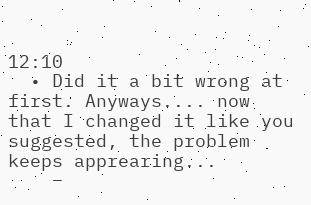12:10
  • Did it a bit wrong at first. Anyways.... now that I changed it like you suggested, the problem keeps apprearing...
    –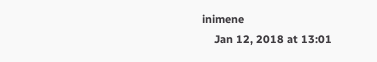inimene
    Jan 12, 2018 at 13:01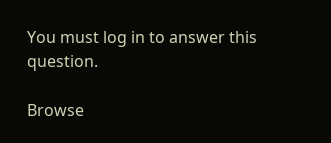You must log in to answer this question.

Browse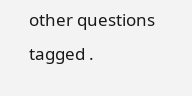other questions tagged .